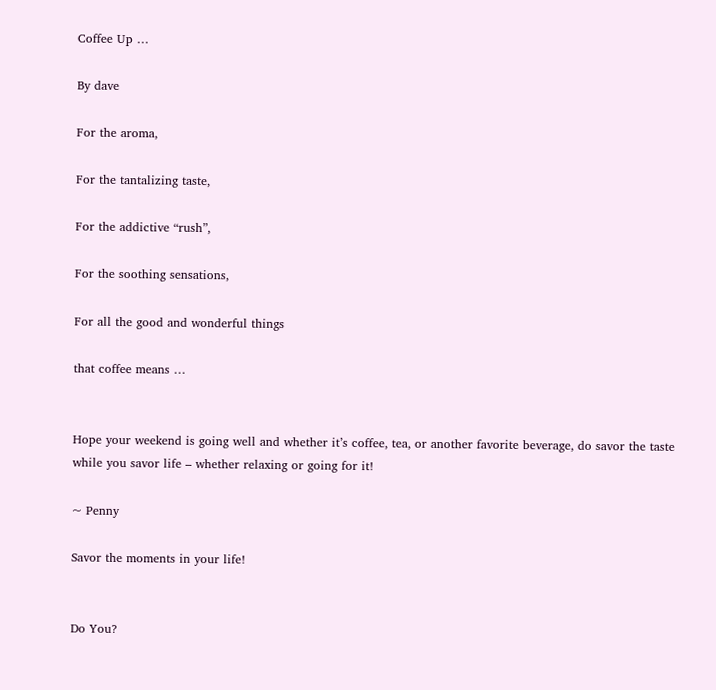Coffee Up …

By dave

For the aroma,

For the tantalizing taste,

For the addictive “rush”,

For the soothing sensations,

For all the good and wonderful things

that coffee means …


Hope your weekend is going well and whether it’s coffee, tea, or another favorite beverage, do savor the taste while you savor life – whether relaxing or going for it!

~ Penny

Savor the moments in your life!


Do You?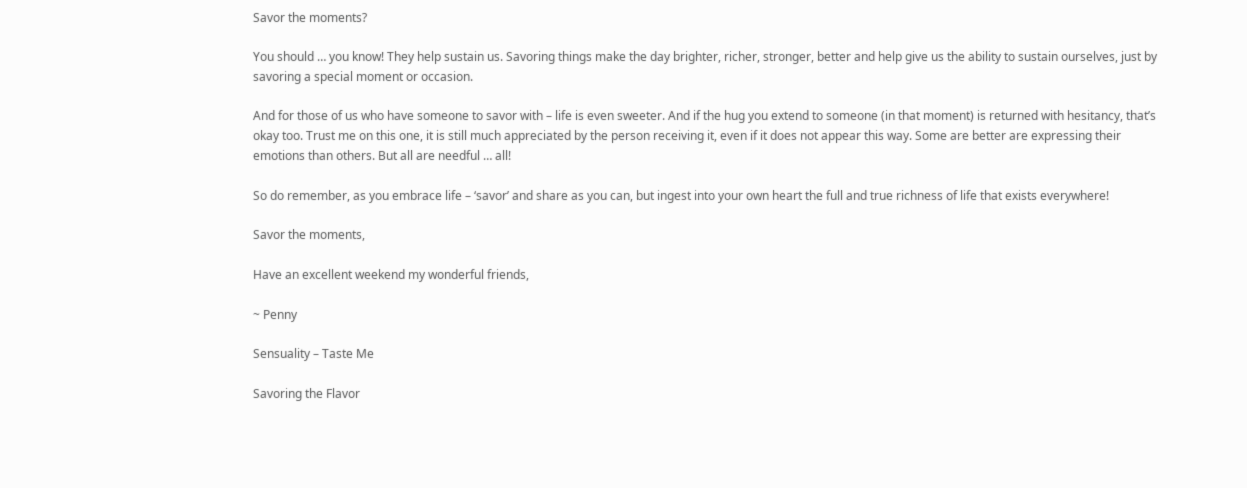Savor the moments?

You should … you know! They help sustain us. Savoring things make the day brighter, richer, stronger, better and help give us the ability to sustain ourselves, just by savoring a special moment or occasion.

And for those of us who have someone to savor with – life is even sweeter. And if the hug you extend to someone (in that moment) is returned with hesitancy, that’s okay too. Trust me on this one, it is still much appreciated by the person receiving it, even if it does not appear this way. Some are better are expressing their emotions than others. But all are needful … all!

So do remember, as you embrace life – ‘savor’ and share as you can, but ingest into your own heart the full and true richness of life that exists everywhere!

Savor the moments,

Have an excellent weekend my wonderful friends,

~ Penny

Sensuality – Taste Me

Savoring the Flavor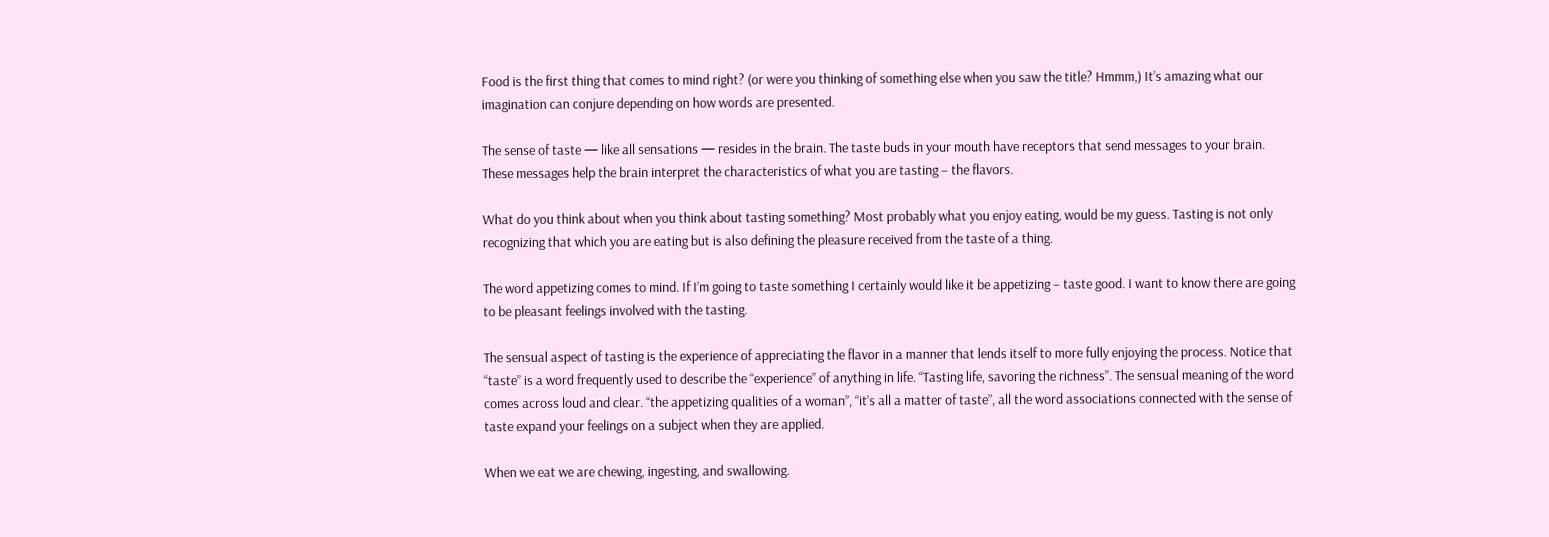Food is the first thing that comes to mind right? (or were you thinking of something else when you saw the title? Hmmm,) It’s amazing what our imagination can conjure depending on how words are presented.

The sense of taste — like all sensations — resides in the brain. The taste buds in your mouth have receptors that send messages to your brain. These messages help the brain interpret the characteristics of what you are tasting – the flavors.

What do you think about when you think about tasting something? Most probably what you enjoy eating, would be my guess. Tasting is not only recognizing that which you are eating but is also defining the pleasure received from the taste of a thing.

The word appetizing comes to mind. If I’m going to taste something I certainly would like it be appetizing – taste good. I want to know there are going to be pleasant feelings involved with the tasting.

The sensual aspect of tasting is the experience of appreciating the flavor in a manner that lends itself to more fully enjoying the process. Notice that “taste” is a word frequently used to describe the “experience” of anything in life. “Tasting life, savoring the richness”. The sensual meaning of the word comes across loud and clear. “the appetizing qualities of a woman”, “it’s all a matter of taste”, all the word associations connected with the sense of taste expand your feelings on a subject when they are applied.

When we eat we are chewing, ingesting, and swallowing.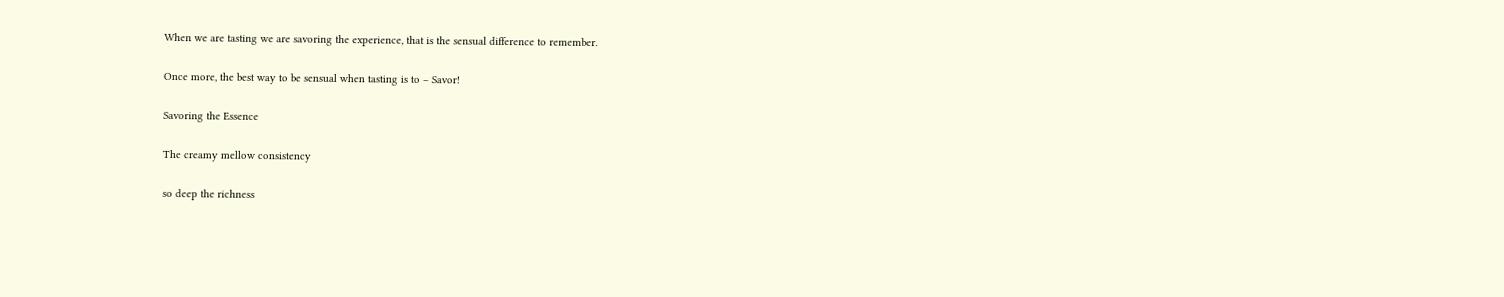When we are tasting we are savoring the experience, that is the sensual difference to remember.

Once more, the best way to be sensual when tasting is to – Savor!

Savoring the Essence

The creamy mellow consistency

so deep the richness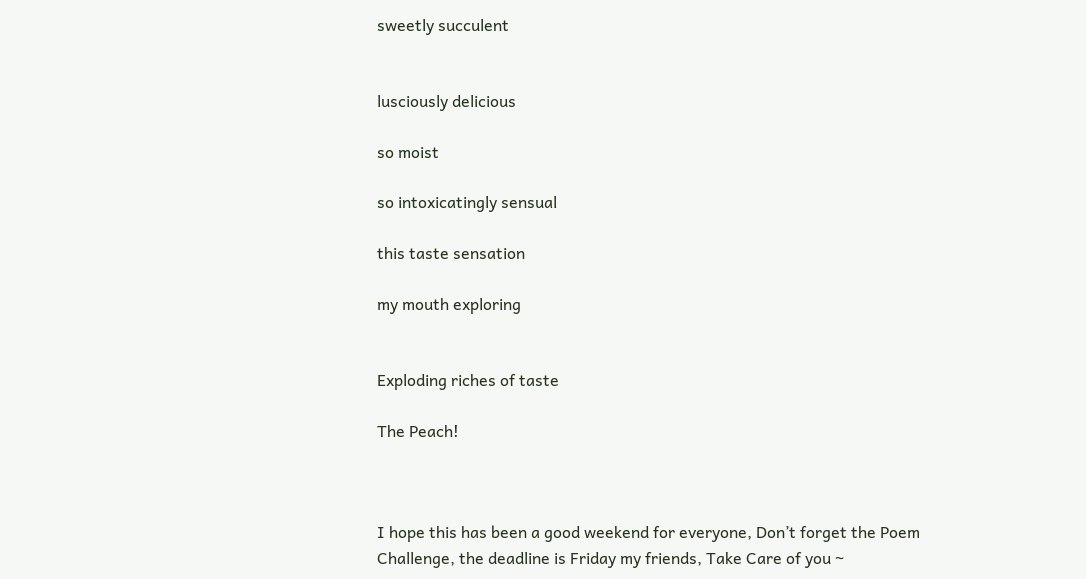sweetly succulent


lusciously delicious

so moist

so intoxicatingly sensual

this taste sensation

my mouth exploring


Exploding riches of taste

The Peach!



I hope this has been a good weekend for everyone, Don’t forget the Poem Challenge, the deadline is Friday my friends, Take Care of you ~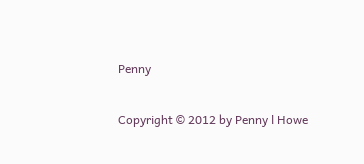Penny

Copyright © 2012 by Penny l Howe